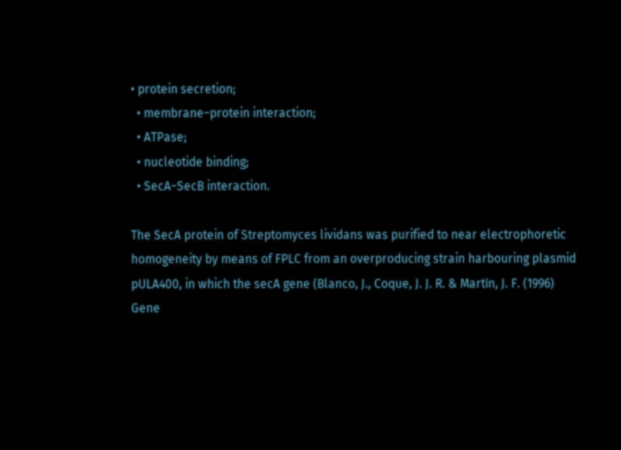• protein secretion;
  • membrane−protein interaction;
  • ATPase;
  • nucleotide binding;
  • SecA−SecB interaction.

The SecA protein of Streptomyces lividans was purified to near electrophoretic homogeneity by means of FPLC from an overproducing strain harbouring plasmid pULA400, in which the secA gene (Blanco, J., Coque, J. J. R. & Martín, J. F. (1996) Gene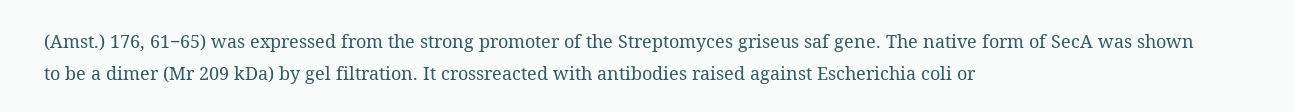(Amst.) 176, 61−65) was expressed from the strong promoter of the Streptomyces griseus saf gene. The native form of SecA was shown to be a dimer (Mr 209 kDa) by gel filtration. It crossreacted with antibodies raised against Escherichia coli or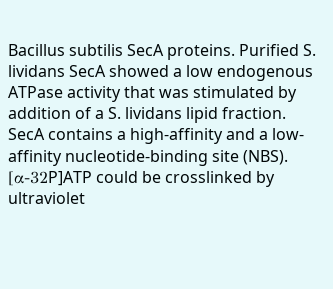Bacillus subtilis SecA proteins. Purified S. lividans SecA showed a low endogenous ATPase activity that was stimulated by addition of a S. lividans lipid fraction. SecA contains a high-affinity and a low-affinity nucleotide-binding site (NBS). [α-32P]ATP could be crosslinked by ultraviolet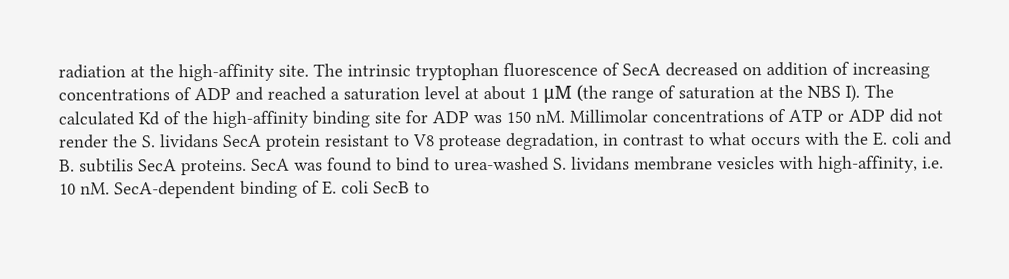radiation at the high-affinity site. The intrinsic tryptophan fluorescence of SecA decreased on addition of increasing concentrations of ADP and reached a saturation level at about 1 μM (the range of saturation at the NBS I). The calculated Kd of the high-affinity binding site for ADP was 150 nM. Millimolar concentrations of ATP or ADP did not render the S. lividans SecA protein resistant to V8 protease degradation, in contrast to what occurs with the E. coli and B. subtilis SecA proteins. SecA was found to bind to urea-washed S. lividans membrane vesicles with high-affinity, i.e. 10 nM. SecA-dependent binding of E. coli SecB to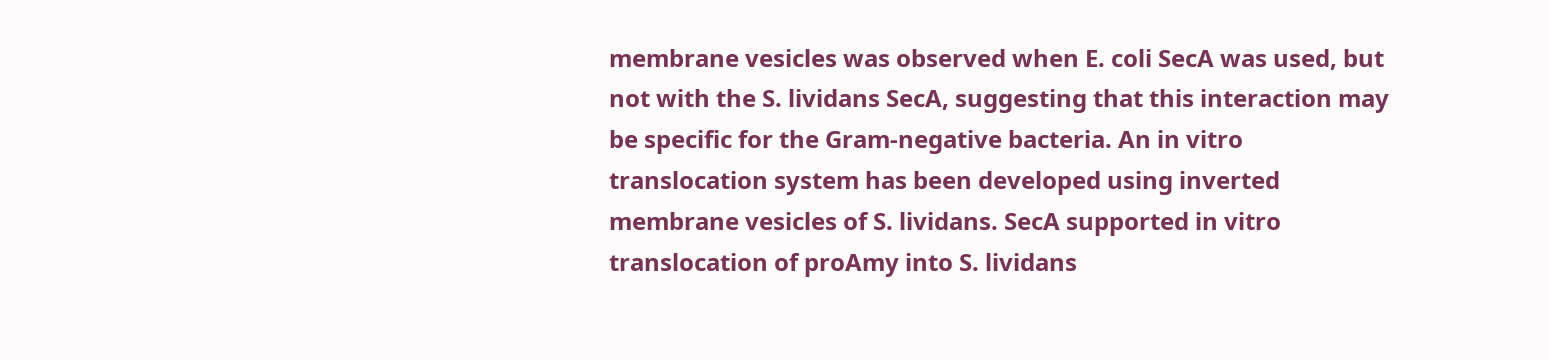membrane vesicles was observed when E. coli SecA was used, but not with the S. lividans SecA, suggesting that this interaction may be specific for the Gram-negative bacteria. An in vitro translocation system has been developed using inverted membrane vesicles of S. lividans. SecA supported in vitro translocation of proAmy into S. lividans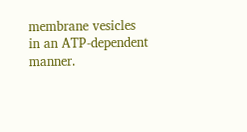membrane vesicles in an ATP-dependent manner.